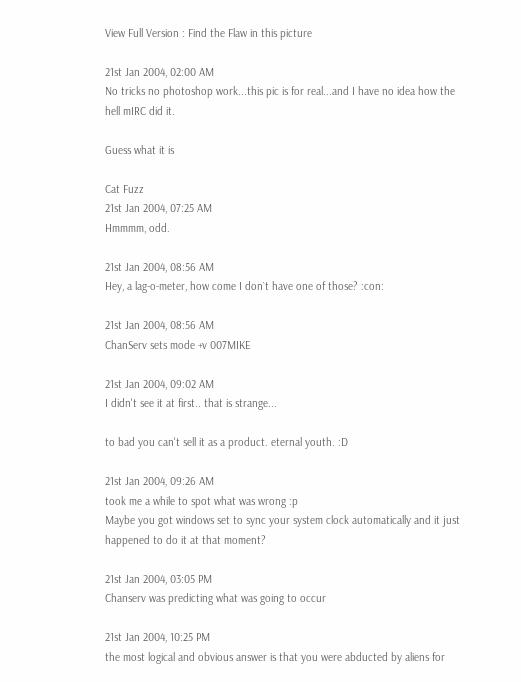View Full Version : Find the Flaw in this picture

21st Jan 2004, 02:00 AM
No tricks no photoshop work...this pic is for real...and I have no idea how the hell mIRC did it.

Guess what it is

Cat Fuzz
21st Jan 2004, 07:25 AM
Hmmmm, odd.

21st Jan 2004, 08:56 AM
Hey, a lag-o-meter, how come I don`t have one of those? :con:

21st Jan 2004, 08:56 AM
ChanServ sets mode +v 007MIKE

21st Jan 2004, 09:02 AM
I didn't see it at first.. that is strange...

to bad you can't sell it as a product. eternal youth. :D

21st Jan 2004, 09:26 AM
took me a while to spot what was wrong :p
Maybe you got windows set to sync your system clock automatically and it just happened to do it at that moment?

21st Jan 2004, 03:05 PM
Chanserv was predicting what was going to occur

21st Jan 2004, 10:25 PM
the most logical and obvious answer is that you were abducted by aliens for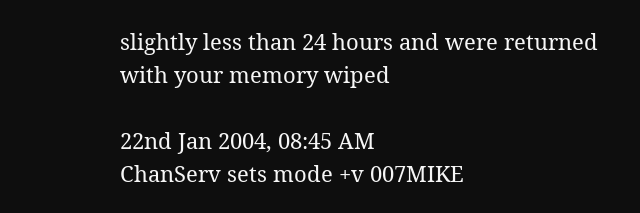slightly less than 24 hours and were returned with your memory wiped

22nd Jan 2004, 08:45 AM
ChanServ sets mode +v 007MIKE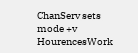ChanServ sets mode +v HourencesWork